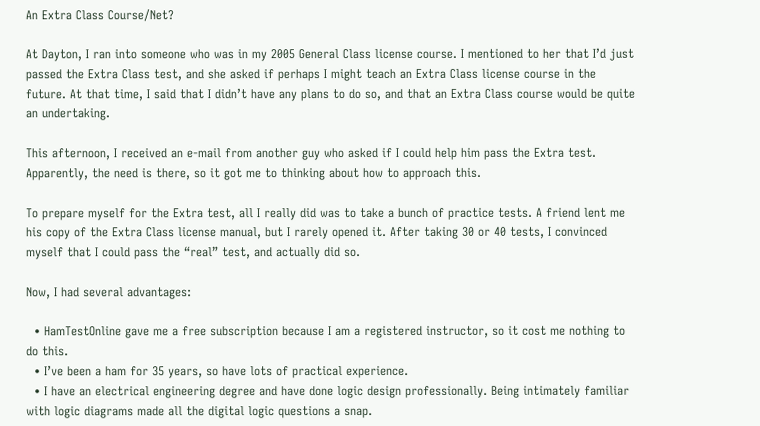An Extra Class Course/Net?

At Dayton, I ran into someone who was in my 2005 General Class license course. I mentioned to her that I’d just passed the Extra Class test, and she asked if perhaps I might teach an Extra Class license course in the future. At that time, I said that I didn’t have any plans to do so, and that an Extra Class course would be quite an undertaking.

This afternoon, I received an e-mail from another guy who asked if I could help him pass the Extra test. Apparently, the need is there, so it got me to thinking about how to approach this.

To prepare myself for the Extra test, all I really did was to take a bunch of practice tests. A friend lent me his copy of the Extra Class license manual, but I rarely opened it. After taking 30 or 40 tests, I convinced myself that I could pass the “real” test, and actually did so.

Now, I had several advantages:

  • HamTestOnline gave me a free subscription because I am a registered instructor, so it cost me nothing to do this.
  • I’ve been a ham for 35 years, so have lots of practical experience.
  • I have an electrical engineering degree and have done logic design professionally. Being intimately familiar with logic diagrams made all the digital logic questions a snap.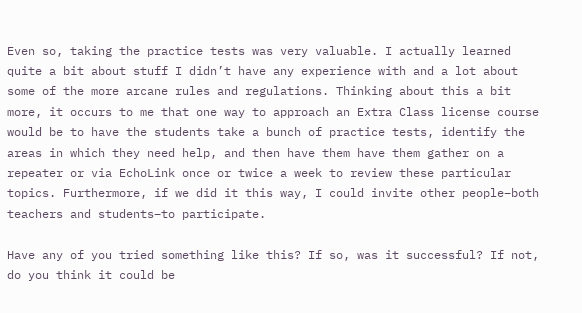Even so, taking the practice tests was very valuable. I actually learned quite a bit about stuff I didn’t have any experience with and a lot about some of the more arcane rules and regulations. Thinking about this a bit more, it occurs to me that one way to approach an Extra Class license course would be to have the students take a bunch of practice tests, identify the areas in which they need help, and then have them have them gather on a repeater or via EchoLink once or twice a week to review these particular topics. Furthermore, if we did it this way, I could invite other people–both teachers and students–to participate.

Have any of you tried something like this? If so, was it successful? If not, do you think it could be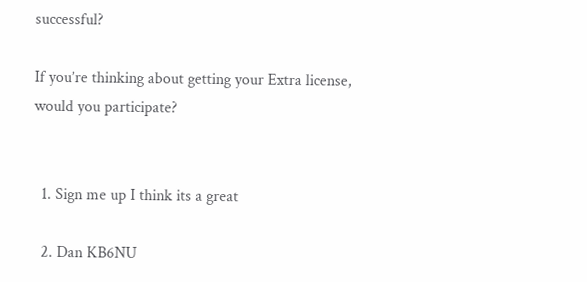successful?

If you’re thinking about getting your Extra license, would you participate?


  1. Sign me up I think its a great

  2. Dan KB6NU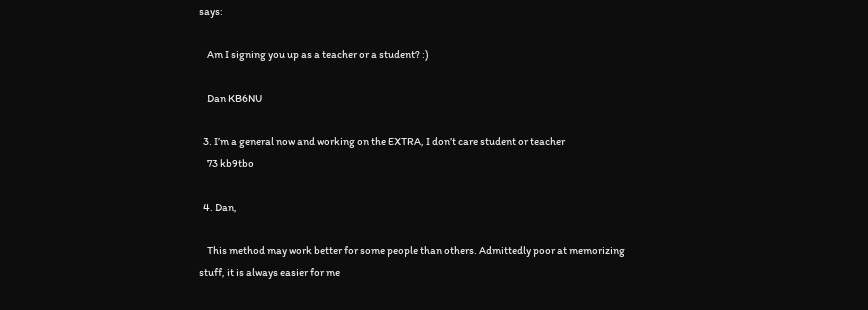says:

    Am I signing you up as a teacher or a student? :)

    Dan KB6NU

  3. I’m a general now and working on the EXTRA, I don’t care student or teacher
    73 kb9tbo

  4. Dan,

    This method may work better for some people than others. Admittedly poor at memorizing stuff, it is always easier for me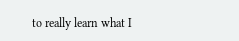to really learn what I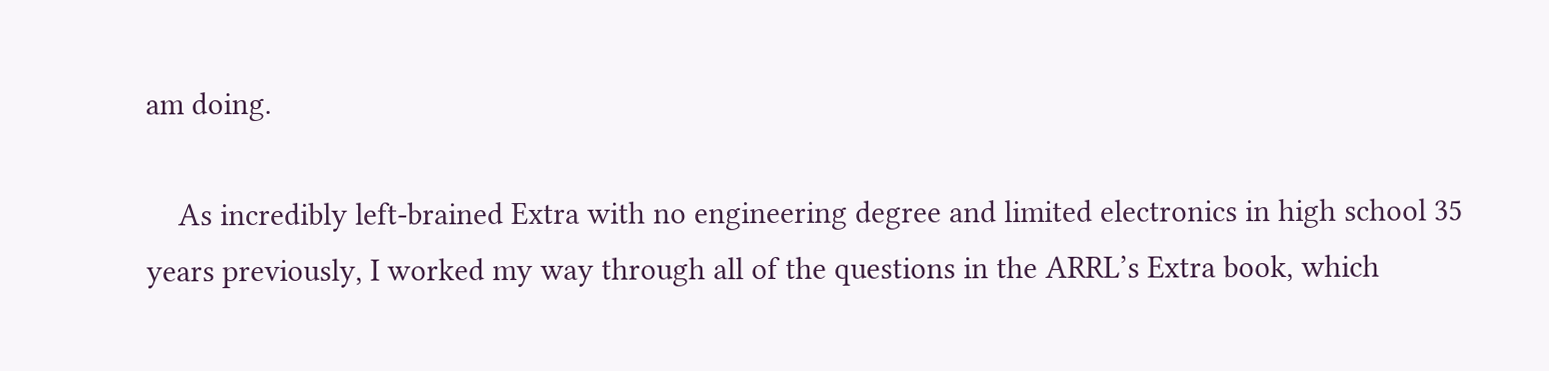am doing.

    As incredibly left-brained Extra with no engineering degree and limited electronics in high school 35 years previously, I worked my way through all of the questions in the ARRL’s Extra book, which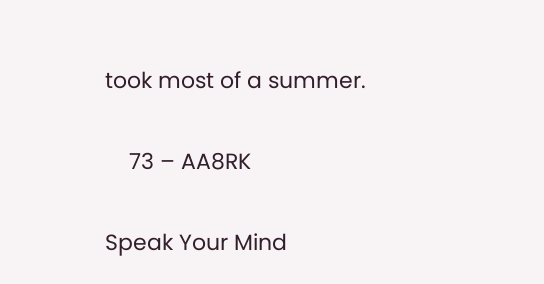took most of a summer.

    73 – AA8RK

Speak Your Mind